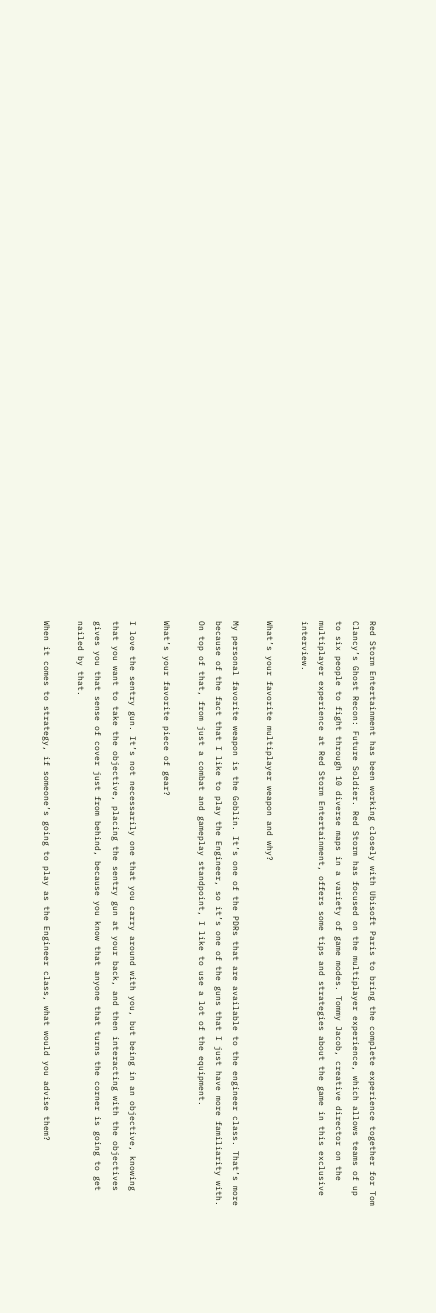Red Storm Entertainment has been working closely with Ubisoft Paris to bring the complete experience together for Tom Clancy’s Ghost Recon: Future Soldier. Red Storm has focused on the multiplayer experience, which allows teams of up to six people to fight through 10 diverse maps in a variety of game modes. Tommy Jacob, creative director on the multiplayer experience at Red Storm Entertainment, offers some tips and strategies about the game in this exclusive interview.

What’s your favorite multiplayer weapon and why?

My personal favorite weapon is the Goblin. It’s one of the PDRs that are available to the engineer class. That’s more because of the fact that I like to play the Engineer, so it’s one of the guns that I just have more familiarity with. On top of that, from just a combat and gameplay standpoint, I like to use a lot of the equipment.

What’s your favorite piece of gear?

I love the sentry gun. It’s not necessarily one that you carry around with you, but being in an objective, knowing that you want to take the objective, placing the sentry gun at your back, and then interacting with the objectives gives you that sense of cover just from behind, because you know that anyone that turns the corner is going to get nailed by that.

When it comes to strategy, if someone’s going to play as the Engineer class, what would you advise them?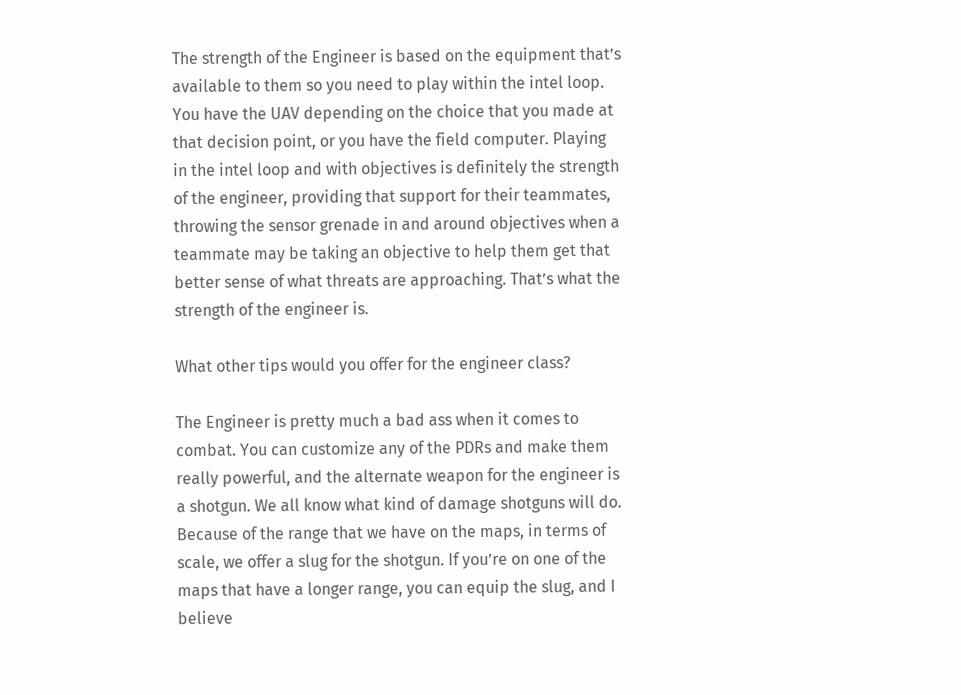The strength of the Engineer is based on the equipment that’s available to them so you need to play within the intel loop. You have the UAV depending on the choice that you made at that decision point, or you have the field computer. Playing in the intel loop and with objectives is definitely the strength of the engineer, providing that support for their teammates, throwing the sensor grenade in and around objectives when a teammate may be taking an objective to help them get that better sense of what threats are approaching. That’s what the strength of the engineer is.

What other tips would you offer for the engineer class?

The Engineer is pretty much a bad ass when it comes to combat. You can customize any of the PDRs and make them really powerful, and the alternate weapon for the engineer is a shotgun. We all know what kind of damage shotguns will do. Because of the range that we have on the maps, in terms of scale, we offer a slug for the shotgun. If you’re on one of the maps that have a longer range, you can equip the slug, and I believe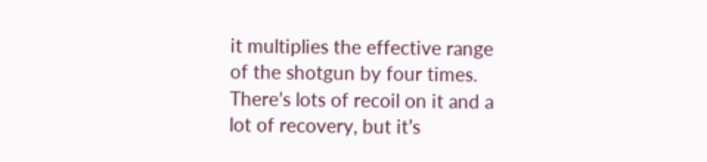it multiplies the effective range of the shotgun by four times. There’s lots of recoil on it and a lot of recovery, but it’s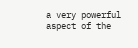a very powerful aspect of the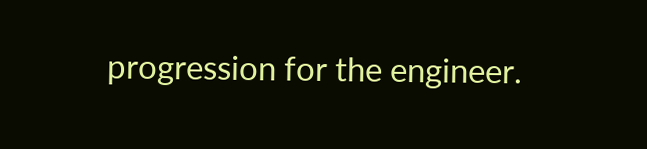progression for the engineer.